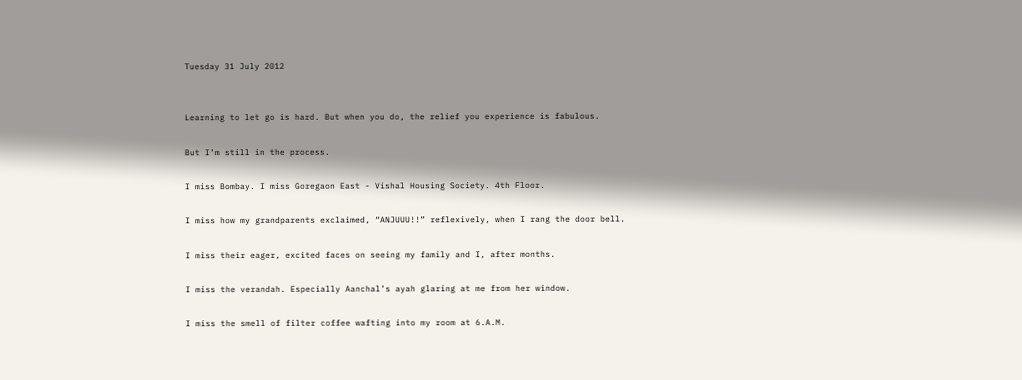Tuesday 31 July 2012


Learning to let go is hard. But when you do, the relief you experience is fabulous.

But I’m still in the process.

I miss Bombay. I miss Goregaon East - Vishal Housing Society. 4th Floor.

I miss how my grandparents exclaimed, “ANJUUU!!” reflexively, when I rang the door bell.

I miss their eager, excited faces on seeing my family and I, after months.

I miss the verandah. Especially Aanchal’s ayah glaring at me from her window.

I miss the smell of filter coffee wafting into my room at 6.A.M.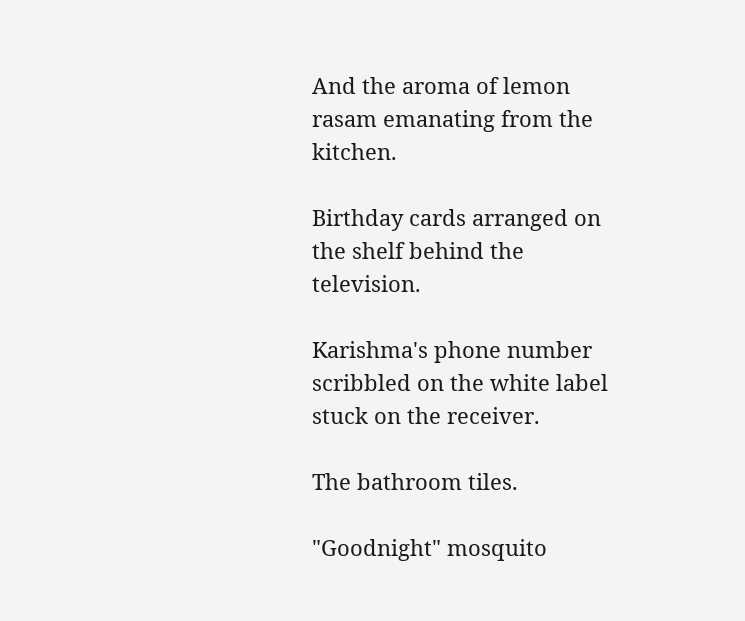And the aroma of lemon rasam emanating from the kitchen.

Birthday cards arranged on the shelf behind the television.

Karishma's phone number scribbled on the white label stuck on the receiver.

The bathroom tiles.

"Goodnight" mosquito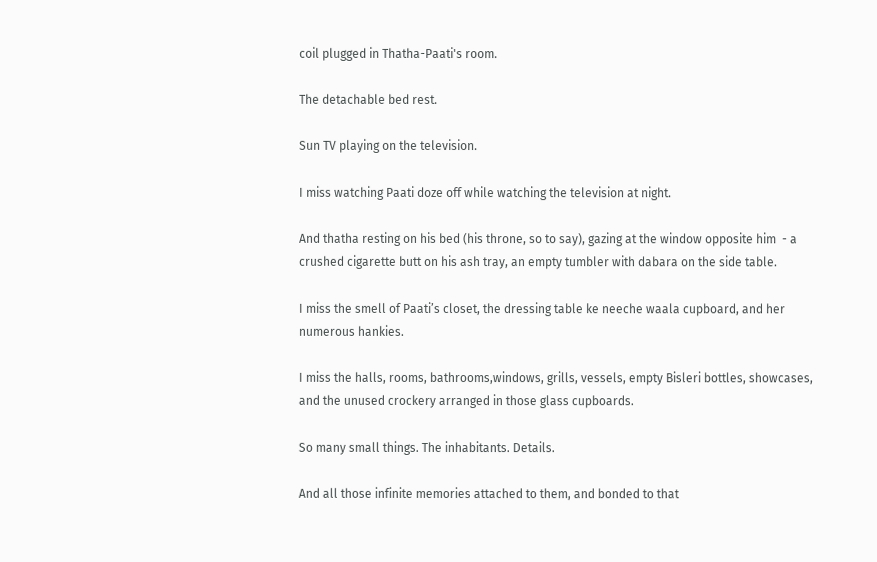coil plugged in Thatha-Paati's room.

The detachable bed rest.

Sun TV playing on the television.

I miss watching Paati doze off while watching the television at night.

And thatha resting on his bed (his throne, so to say), gazing at the window opposite him  - a crushed cigarette butt on his ash tray, an empty tumbler with dabara on the side table.

I miss the smell of Paati’s closet, the dressing table ke neeche waala cupboard, and her numerous hankies.

I miss the halls, rooms, bathrooms,windows, grills, vessels, empty Bisleri bottles, showcases, and the unused crockery arranged in those glass cupboards.

So many small things. The inhabitants. Details.

And all those infinite memories attached to them, and bonded to that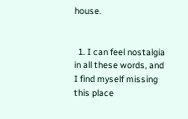house.


  1. I can feel nostalgia in all these words, and I find myself missing this place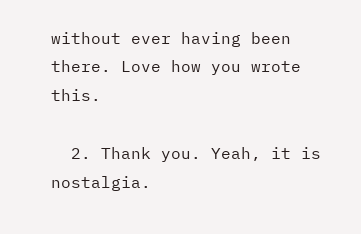without ever having been there. Love how you wrote this.

  2. Thank you. Yeah, it is nostalgia.